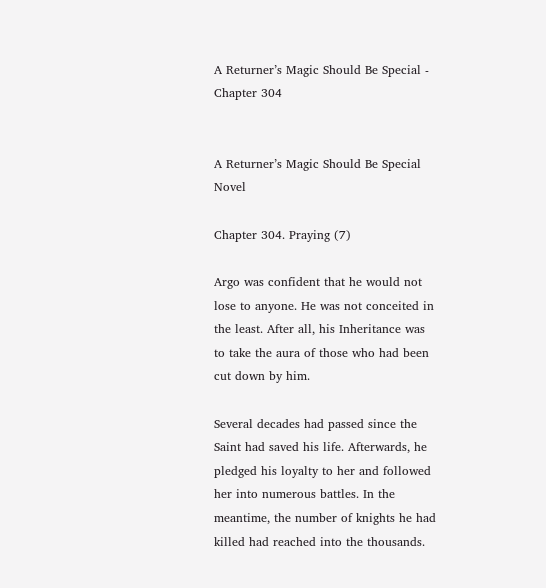A Returner’s Magic Should Be Special - Chapter 304


A Returner’s Magic Should Be Special Novel

Chapter 304. Praying (7)

Argo was confident that he would not lose to anyone. He was not conceited in the least. After all, his Inheritance was to take the aura of those who had been cut down by him.

Several decades had passed since the Saint had saved his life. Afterwards, he pledged his loyalty to her and followed her into numerous battles. In the meantime, the number of knights he had killed had reached into the thousands.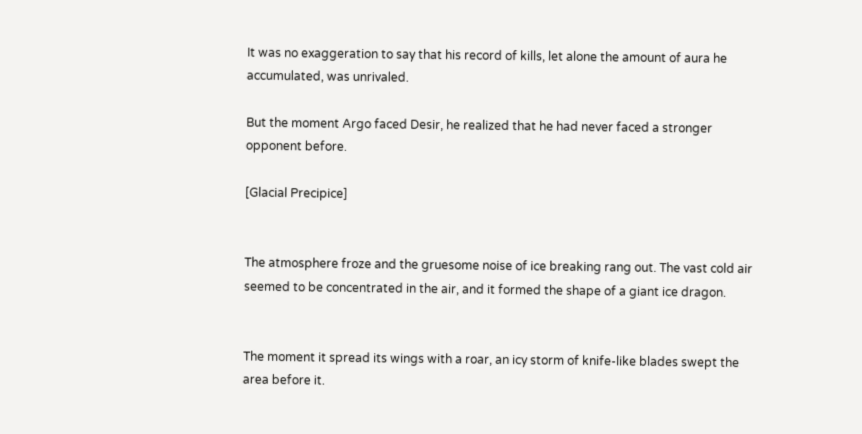It was no exaggeration to say that his record of kills, let alone the amount of aura he accumulated, was unrivaled.

But the moment Argo faced Desir, he realized that he had never faced a stronger opponent before.

[Glacial Precipice]


The atmosphere froze and the gruesome noise of ice breaking rang out. The vast cold air seemed to be concentrated in the air, and it formed the shape of a giant ice dragon.


The moment it spread its wings with a roar, an icy storm of knife-like blades swept the area before it.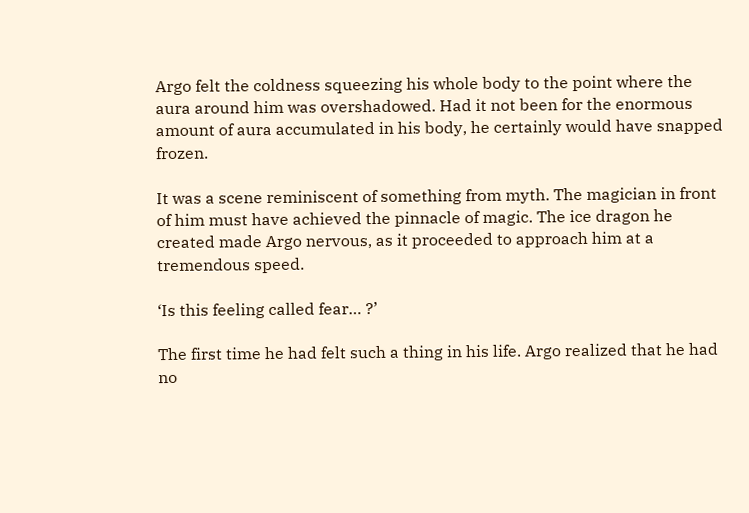Argo felt the coldness squeezing his whole body to the point where the aura around him was overshadowed. Had it not been for the enormous amount of aura accumulated in his body, he certainly would have snapped frozen.

It was a scene reminiscent of something from myth. The magician in front of him must have achieved the pinnacle of magic. The ice dragon he created made Argo nervous, as it proceeded to approach him at a tremendous speed.

‘Is this feeling called fear… ?’

The first time he had felt such a thing in his life. Argo realized that he had no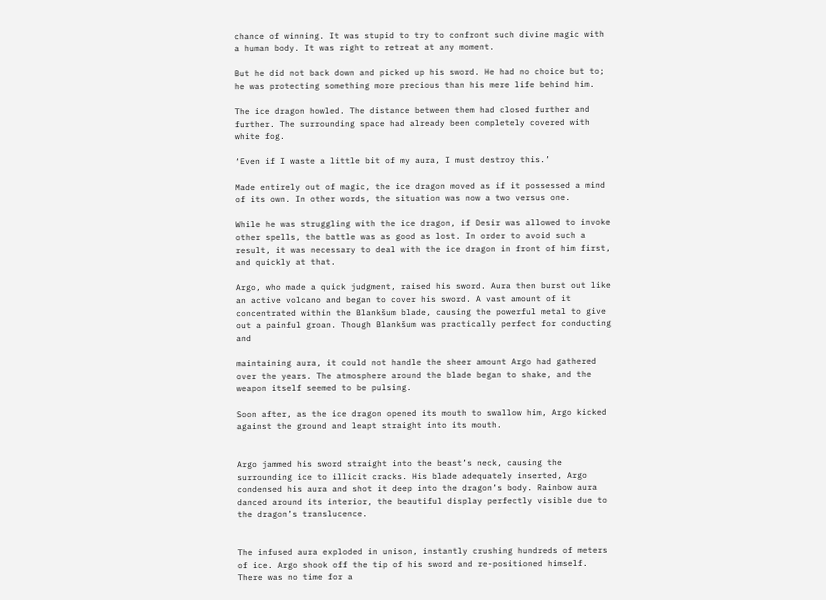chance of winning. It was stupid to try to confront such divine magic with a human body. It was right to retreat at any moment.

But he did not back down and picked up his sword. He had no choice but to; he was protecting something more precious than his mere life behind him.

The ice dragon howled. The distance between them had closed further and further. The surrounding space had already been completely covered with white fog.

‘Even if I waste a little bit of my aura, I must destroy this.’

Made entirely out of magic, the ice dragon moved as if it possessed a mind of its own. In other words, the situation was now a two versus one.

While he was struggling with the ice dragon, if Desir was allowed to invoke other spells, the battle was as good as lost. In order to avoid such a result, it was necessary to deal with the ice dragon in front of him first, and quickly at that.

Argo, who made a quick judgment, raised his sword. Aura then burst out like an active volcano and began to cover his sword. A vast amount of it concentrated within the Blankšum blade, causing the powerful metal to give out a painful groan. Though Blankšum was practically perfect for conducting and

maintaining aura, it could not handle the sheer amount Argo had gathered over the years. The atmosphere around the blade began to shake, and the weapon itself seemed to be pulsing.

Soon after, as the ice dragon opened its mouth to swallow him, Argo kicked against the ground and leapt straight into its mouth.


Argo jammed his sword straight into the beast’s neck, causing the surrounding ice to illicit cracks. His blade adequately inserted, Argo condensed his aura and shot it deep into the dragon’s body. Rainbow aura danced around its interior, the beautiful display perfectly visible due to the dragon’s translucence.


The infused aura exploded in unison, instantly crushing hundreds of meters of ice. Argo shook off the tip of his sword and re-positioned himself. There was no time for a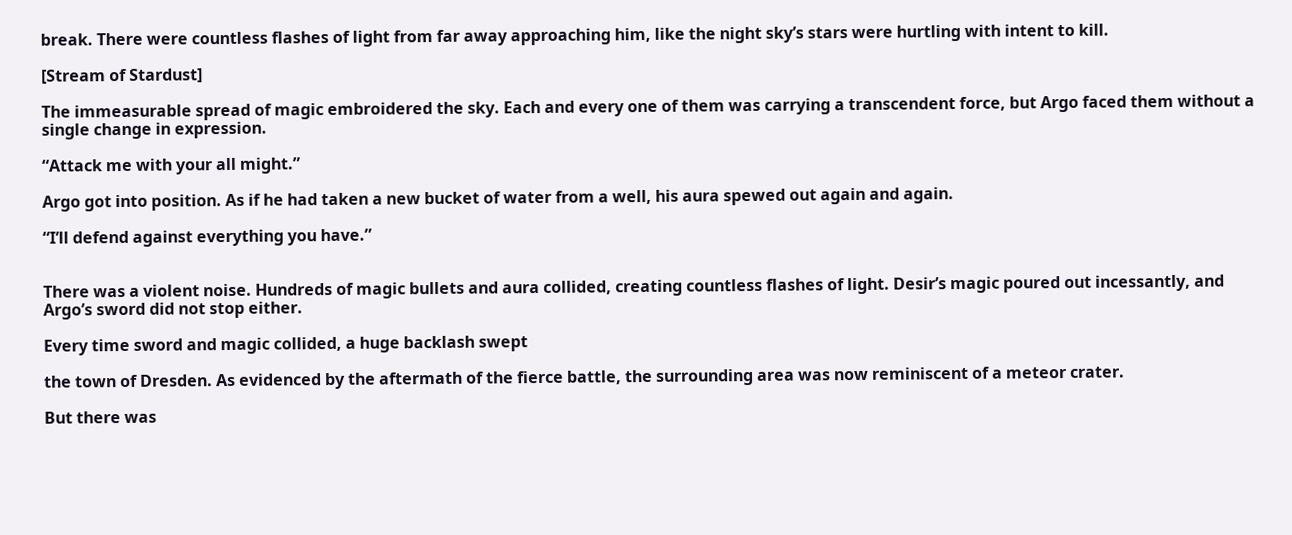break. There were countless flashes of light from far away approaching him, like the night sky’s stars were hurtling with intent to kill.

[Stream of Stardust]

The immeasurable spread of magic embroidered the sky. Each and every one of them was carrying a transcendent force, but Argo faced them without a single change in expression.

“Attack me with your all might.”

Argo got into position. As if he had taken a new bucket of water from a well, his aura spewed out again and again.

“I’ll defend against everything you have.”


There was a violent noise. Hundreds of magic bullets and aura collided, creating countless flashes of light. Desir’s magic poured out incessantly, and Argo’s sword did not stop either.

Every time sword and magic collided, a huge backlash swept

the town of Dresden. As evidenced by the aftermath of the fierce battle, the surrounding area was now reminiscent of a meteor crater.

But there was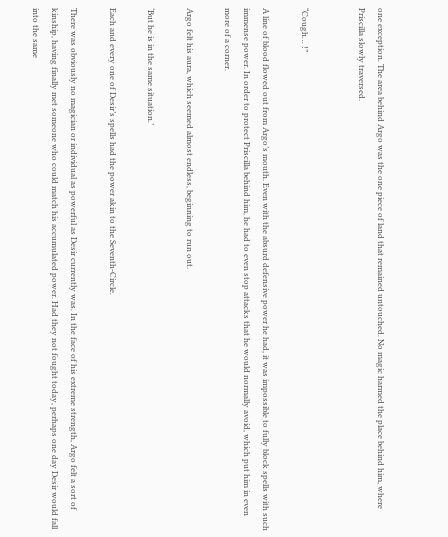one exception. The area behind Argo was the one piece of land that remained untouched. No magic harmed the place behind him, where Priscilla slowly traversed.


“Cough… !”

A line of blood flowed out from Argo’s mouth. Even with the absurd defensive power he had, it was impossible to fully block spells with such immense power. In order to protect Priscilla behind him, he had to even stop attacks that he would normally avoid, which put him in even more of a corner.

Argo felt his aura, which seemed almost endless, beginning to run out.

‘But he is in the same situation.’

Each and every one of Desir’s spells had the power akin to the Seventh-Circle.

There was obviously no magician or individual as powerful as Desir currently was. In the face of his extreme strength, Argo felt a sort of kinship, having finally met someone who could match his accumulated power. Had they not fought today, perhaps one day Desir would fall into the same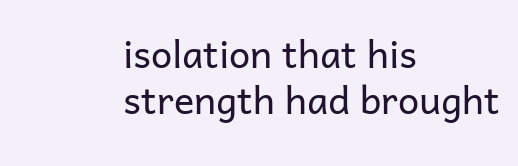isolation that his strength had brought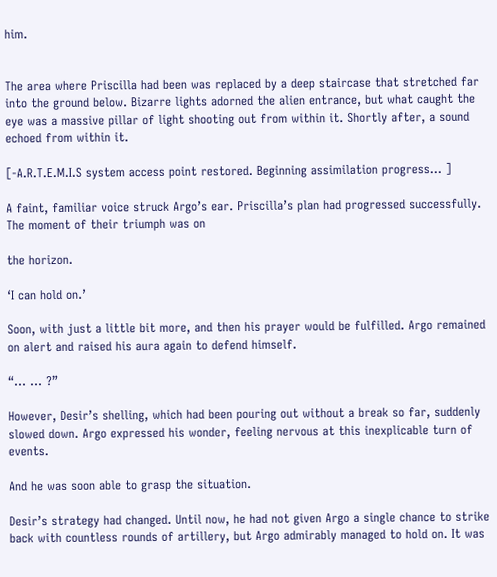him.


The area where Priscilla had been was replaced by a deep staircase that stretched far into the ground below. Bizarre lights adorned the alien entrance, but what caught the eye was a massive pillar of light shooting out from within it. Shortly after, a sound echoed from within it.

[-A.R.T.E.M.I.S system access point restored. Beginning assimilation progress… ]

A faint, familiar voice struck Argo’s ear. Priscilla’s plan had progressed successfully. The moment of their triumph was on

the horizon.

‘I can hold on.’

Soon, with just a little bit more, and then his prayer would be fulfilled. Argo remained on alert and raised his aura again to defend himself.

“… … ?”

However, Desir’s shelling, which had been pouring out without a break so far, suddenly slowed down. Argo expressed his wonder, feeling nervous at this inexplicable turn of events.

And he was soon able to grasp the situation.

Desir’s strategy had changed. Until now, he had not given Argo a single chance to strike back with countless rounds of artillery, but Argo admirably managed to hold on. It was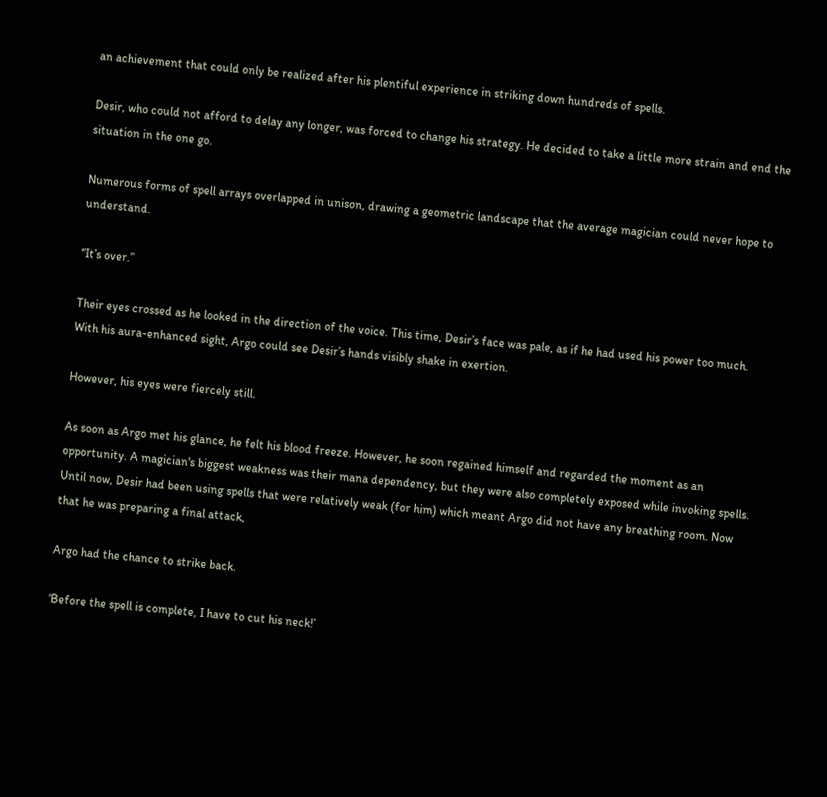an achievement that could only be realized after his plentiful experience in striking down hundreds of spells.

Desir, who could not afford to delay any longer, was forced to change his strategy. He decided to take a little more strain and end the situation in the one go.

Numerous forms of spell arrays overlapped in unison, drawing a geometric landscape that the average magician could never hope to understand.

“It’s over.”

Their eyes crossed as he looked in the direction of the voice. This time, Desir’s face was pale, as if he had used his power too much. With his aura-enhanced sight, Argo could see Desir’s hands visibly shake in exertion.

However, his eyes were fiercely still.

As soon as Argo met his glance, he felt his blood freeze. However, he soon regained himself and regarded the moment as an opportunity. A magician's biggest weakness was their mana dependency, but they were also completely exposed while invoking spells. Until now, Desir had been using spells that were relatively weak (for him) which meant Argo did not have any breathing room. Now that he was preparing a final attack,

Argo had the chance to strike back.

‘Before the spell is complete, I have to cut his neck!’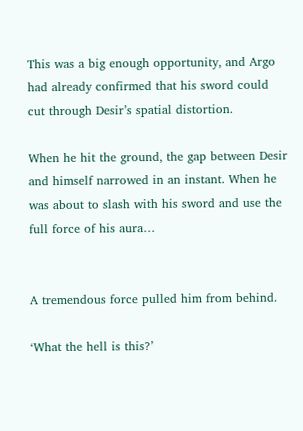This was a big enough opportunity, and Argo had already confirmed that his sword could cut through Desir’s spatial distortion.

When he hit the ground, the gap between Desir and himself narrowed in an instant. When he was about to slash with his sword and use the full force of his aura…


A tremendous force pulled him from behind.

‘What the hell is this?’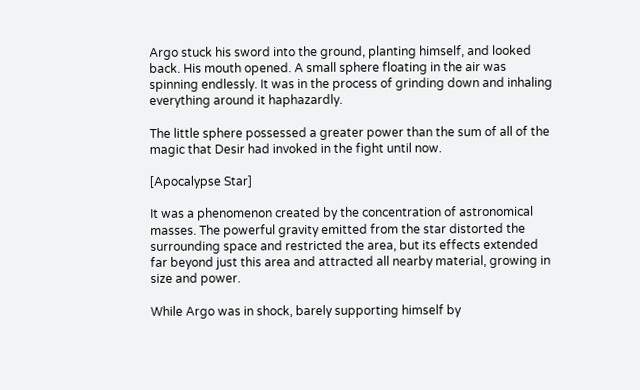Argo stuck his sword into the ground, planting himself, and looked back. His mouth opened. A small sphere floating in the air was spinning endlessly. It was in the process of grinding down and inhaling everything around it haphazardly.

The little sphere possessed a greater power than the sum of all of the magic that Desir had invoked in the fight until now.

[Apocalypse Star]

It was a phenomenon created by the concentration of astronomical masses. The powerful gravity emitted from the star distorted the surrounding space and restricted the area, but its effects extended far beyond just this area and attracted all nearby material, growing in size and power.

While Argo was in shock, barely supporting himself by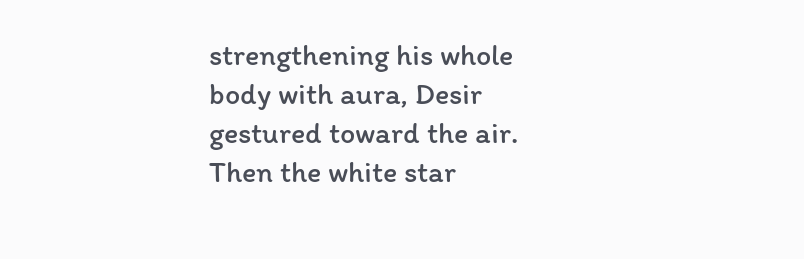strengthening his whole body with aura, Desir gestured toward the air. Then the white star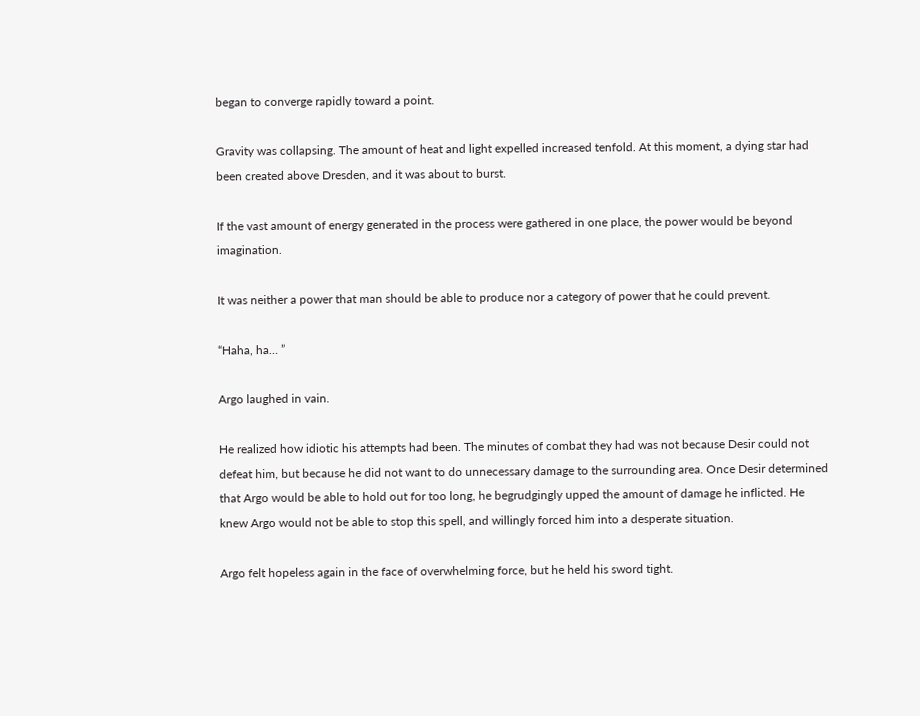began to converge rapidly toward a point.

Gravity was collapsing. The amount of heat and light expelled increased tenfold. At this moment, a dying star had been created above Dresden, and it was about to burst.

If the vast amount of energy generated in the process were gathered in one place, the power would be beyond imagination.

It was neither a power that man should be able to produce nor a category of power that he could prevent.

“Haha, ha… ”

Argo laughed in vain.

He realized how idiotic his attempts had been. The minutes of combat they had was not because Desir could not defeat him, but because he did not want to do unnecessary damage to the surrounding area. Once Desir determined that Argo would be able to hold out for too long, he begrudgingly upped the amount of damage he inflicted. He knew Argo would not be able to stop this spell, and willingly forced him into a desperate situation.

Argo felt hopeless again in the face of overwhelming force, but he held his sword tight.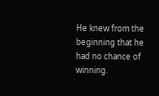He knew from the beginning that he had no chance of winning.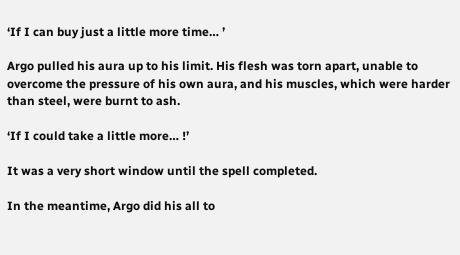‘If I can buy just a little more time… ’

Argo pulled his aura up to his limit. His flesh was torn apart, unable to overcome the pressure of his own aura, and his muscles, which were harder than steel, were burnt to ash.

‘If I could take a little more… !’

It was a very short window until the spell completed.

In the meantime, Argo did his all to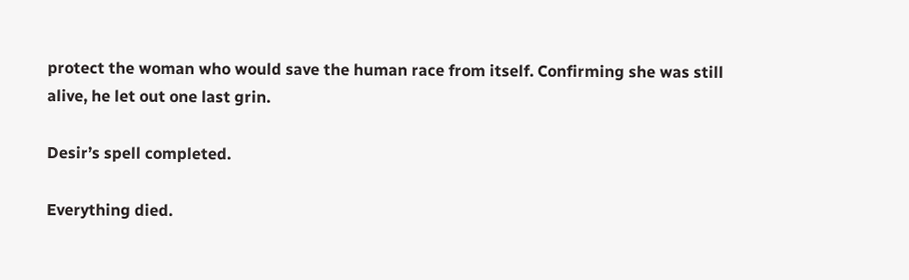protect the woman who would save the human race from itself. Confirming she was still alive, he let out one last grin.

Desir’s spell completed.

Everything died.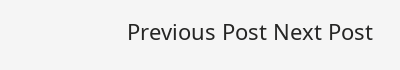Previous Post Next Post